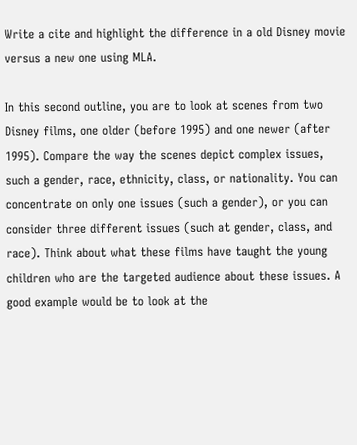Write a cite and highlight the difference in a old Disney movie versus a new one using MLA.

In this second outline, you are to look at scenes from two Disney films, one older (before 1995) and one newer (after 1995). Compare the way the scenes depict complex issues, such a gender, race, ethnicity, class, or nationality. You can concentrate on only one issues (such a gender), or you can consider three different issues (such at gender, class, and race). Think about what these films have taught the young children who are the targeted audience about these issues. A good example would be to look at the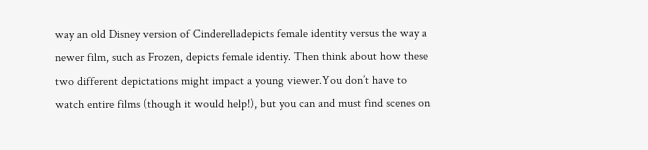way an old Disney version of Cinderelladepicts female identity versus the way a newer film, such as Frozen, depicts female identiy. Then think about how these two different depictations might impact a young viewer.You don’t have to watch entire films (though it would help!), but you can and must find scenes on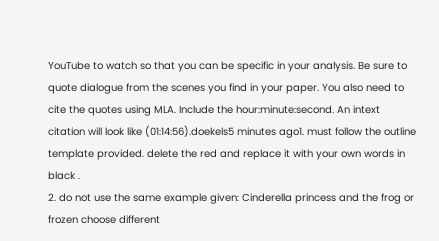YouTube to watch so that you can be specific in your analysis. Be sure to quote dialogue from the scenes you find in your paper. You also need to cite the quotes using MLA. Include the hour:minute:second. An intext citation will look like (01:14:56).doekels5 minutes ago1. must follow the outline template provided. delete the red and replace it with your own words in black .
2. do not use the same example given: Cinderella princess and the frog or frozen choose different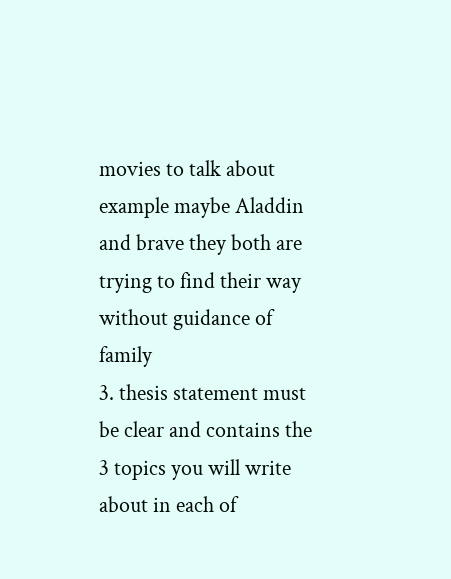movies to talk about example maybe Aladdin and brave they both are trying to find their way without guidance of family
3. thesis statement must be clear and contains the 3 topics you will write about in each of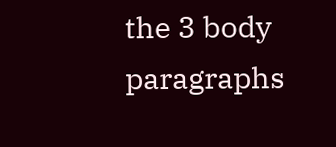the 3 body paragraphs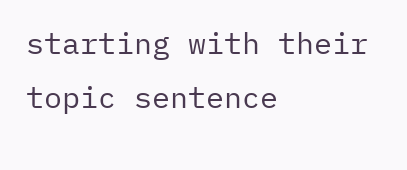starting with their topic sentence